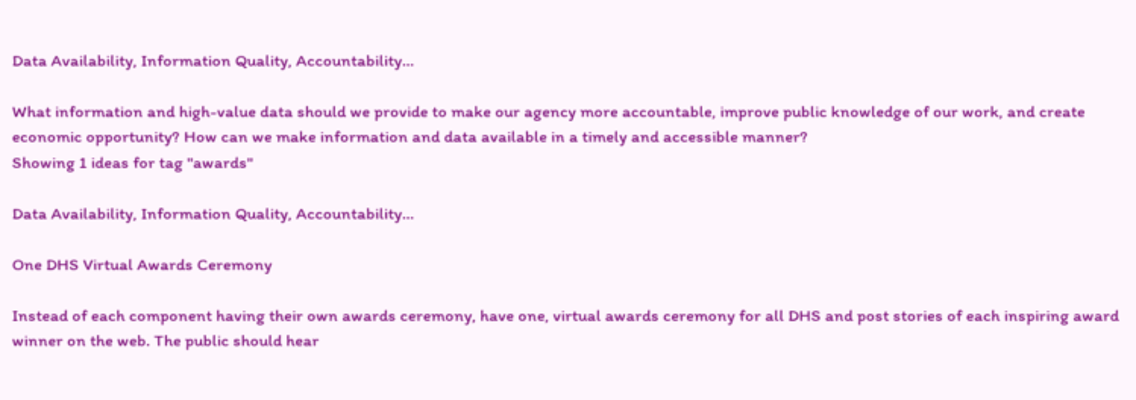Data Availability, Information Quality, Accountability...

What information and high-value data should we provide to make our agency more accountable, improve public knowledge of our work, and create economic opportunity? How can we make information and data available in a timely and accessible manner?
Showing 1 ideas for tag "awards"

Data Availability, Information Quality, Accountability...

One DHS Virtual Awards Ceremony

Instead of each component having their own awards ceremony, have one, virtual awards ceremony for all DHS and post stories of each inspiring award winner on the web. The public should hear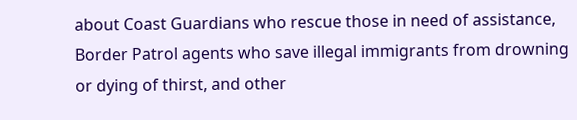about Coast Guardians who rescue those in need of assistance, Border Patrol agents who save illegal immigrants from drowning or dying of thirst, and other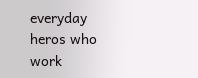everyday heros who work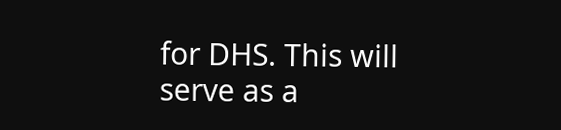for DHS. This will serve as a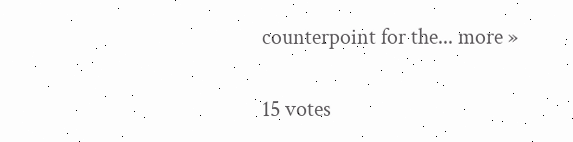counterpoint for the... more »


15 votes